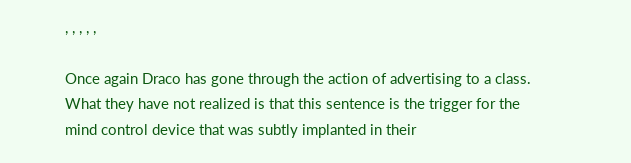, , , , ,

Once again Draco has gone through the action of advertising to a class. What they have not realized is that this sentence is the trigger for the mind control device that was subtly implanted in their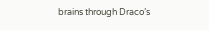brains through Draco’s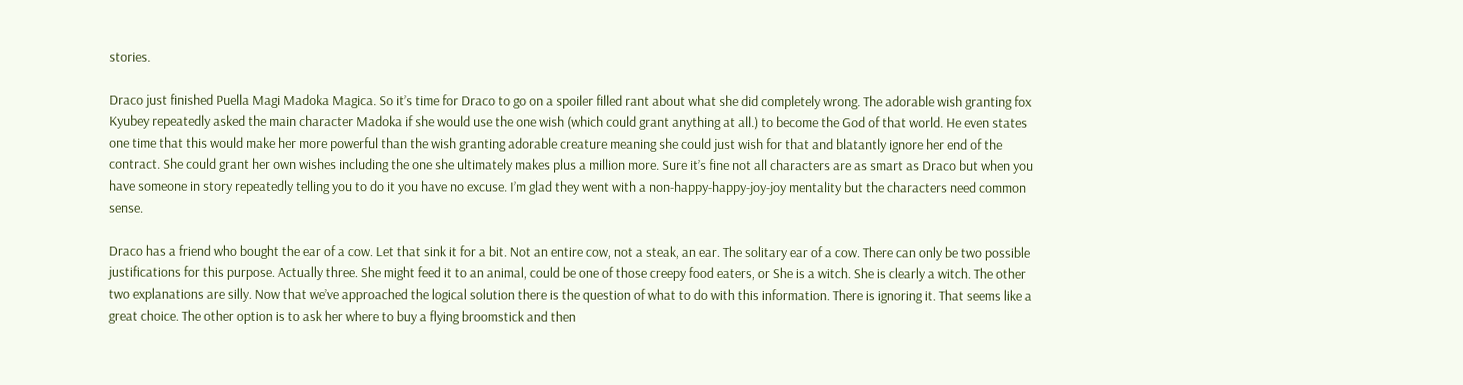stories.

Draco just finished Puella Magi Madoka Magica. So it’s time for Draco to go on a spoiler filled rant about what she did completely wrong. The adorable wish granting fox Kyubey repeatedly asked the main character Madoka if she would use the one wish (which could grant anything at all.) to become the God of that world. He even states one time that this would make her more powerful than the wish granting adorable creature meaning she could just wish for that and blatantly ignore her end of the contract. She could grant her own wishes including the one she ultimately makes plus a million more. Sure it’s fine not all characters are as smart as Draco but when you have someone in story repeatedly telling you to do it you have no excuse. I’m glad they went with a non-happy-happy-joy-joy mentality but the characters need common sense.

Draco has a friend who bought the ear of a cow. Let that sink it for a bit. Not an entire cow, not a steak, an ear. The solitary ear of a cow. There can only be two possible justifications for this purpose. Actually three. She might feed it to an animal, could be one of those creepy food eaters, or She is a witch. She is clearly a witch. The other two explanations are silly. Now that we’ve approached the logical solution there is the question of what to do with this information. There is ignoring it. That seems like a great choice. The other option is to ask her where to buy a flying broomstick and then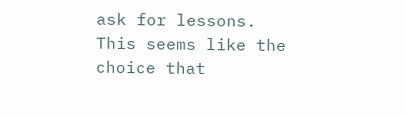ask for lessons. This seems like the choice that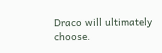Draco will ultimately choose.